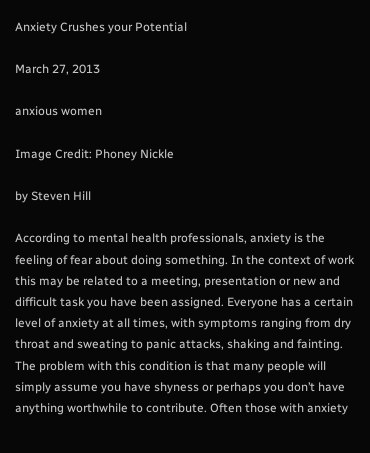Anxiety Crushes your Potential

March 27, 2013

anxious women

Image Credit: Phoney Nickle

by Steven Hill

According to mental health professionals, anxiety is the feeling of fear about doing something. In the context of work this may be related to a meeting, presentation or new and difficult task you have been assigned. Everyone has a certain level of anxiety at all times, with symptoms ranging from dry throat and sweating to panic attacks, shaking and fainting. The problem with this condition is that many people will simply assume you have shyness or perhaps you don’t have anything worthwhile to contribute. Often those with anxiety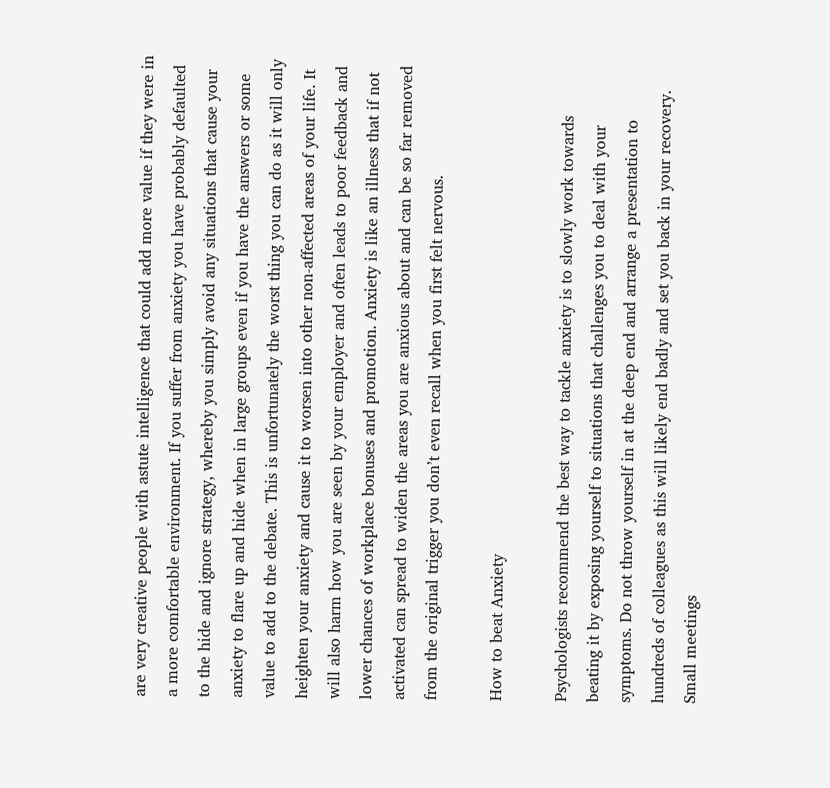are very creative people with astute intelligence that could add more value if they were in a more comfortable environment. If you suffer from anxiety you have probably defaulted to the hide and ignore strategy, whereby you simply avoid any situations that cause your anxiety to flare up and hide when in large groups even if you have the answers or some value to add to the debate. This is unfortunately the worst thing you can do as it will only heighten your anxiety and cause it to worsen into other non-affected areas of your life. It will also harm how you are seen by your employer and often leads to poor feedback and lower chances of workplace bonuses and promotion. Anxiety is like an illness that if not activated can spread to widen the areas you are anxious about and can be so far removed from the original trigger you don’t even recall when you first felt nervous.

How to beat Anxiety

Psychologists recommend the best way to tackle anxiety is to slowly work towards beating it by exposing yourself to situations that challenges you to deal with your symptoms. Do not throw yourself in at the deep end and arrange a presentation to hundreds of colleagues as this will likely end badly and set you back in your recovery. Small meetings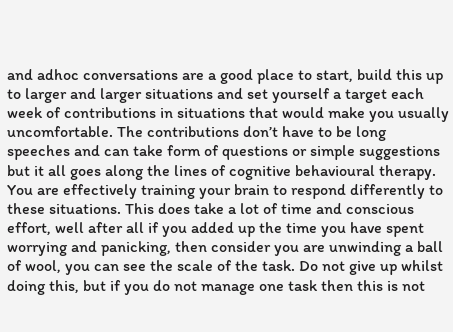and adhoc conversations are a good place to start, build this up to larger and larger situations and set yourself a target each week of contributions in situations that would make you usually uncomfortable. The contributions don’t have to be long speeches and can take form of questions or simple suggestions but it all goes along the lines of cognitive behavioural therapy. You are effectively training your brain to respond differently to these situations. This does take a lot of time and conscious effort, well after all if you added up the time you have spent worrying and panicking, then consider you are unwinding a ball of wool, you can see the scale of the task. Do not give up whilst doing this, but if you do not manage one task then this is not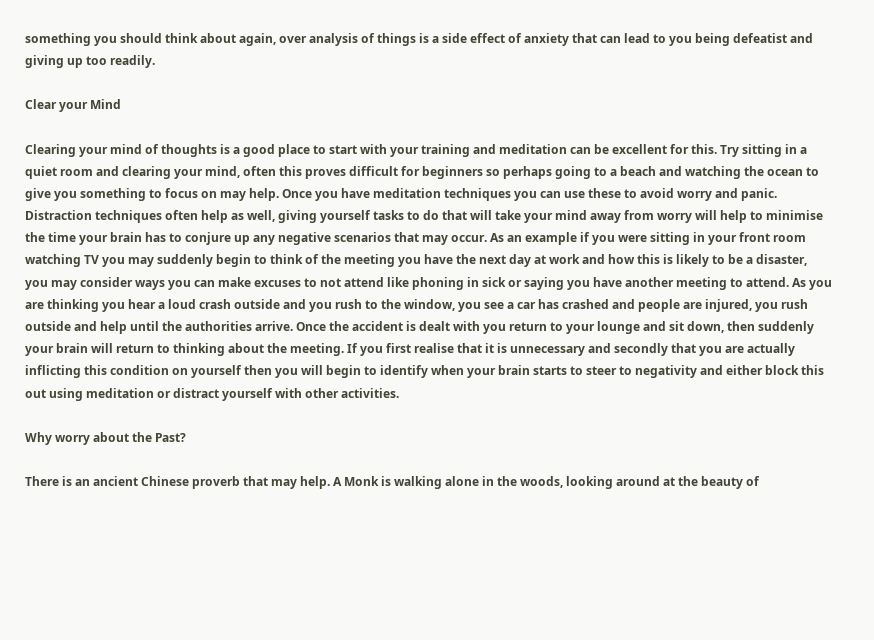something you should think about again, over analysis of things is a side effect of anxiety that can lead to you being defeatist and giving up too readily.

Clear your Mind

Clearing your mind of thoughts is a good place to start with your training and meditation can be excellent for this. Try sitting in a quiet room and clearing your mind, often this proves difficult for beginners so perhaps going to a beach and watching the ocean to give you something to focus on may help. Once you have meditation techniques you can use these to avoid worry and panic. Distraction techniques often help as well, giving yourself tasks to do that will take your mind away from worry will help to minimise the time your brain has to conjure up any negative scenarios that may occur. As an example if you were sitting in your front room watching TV you may suddenly begin to think of the meeting you have the next day at work and how this is likely to be a disaster, you may consider ways you can make excuses to not attend like phoning in sick or saying you have another meeting to attend. As you are thinking you hear a loud crash outside and you rush to the window, you see a car has crashed and people are injured, you rush outside and help until the authorities arrive. Once the accident is dealt with you return to your lounge and sit down, then suddenly your brain will return to thinking about the meeting. If you first realise that it is unnecessary and secondly that you are actually inflicting this condition on yourself then you will begin to identify when your brain starts to steer to negativity and either block this out using meditation or distract yourself with other activities.

Why worry about the Past?

There is an ancient Chinese proverb that may help. A Monk is walking alone in the woods, looking around at the beauty of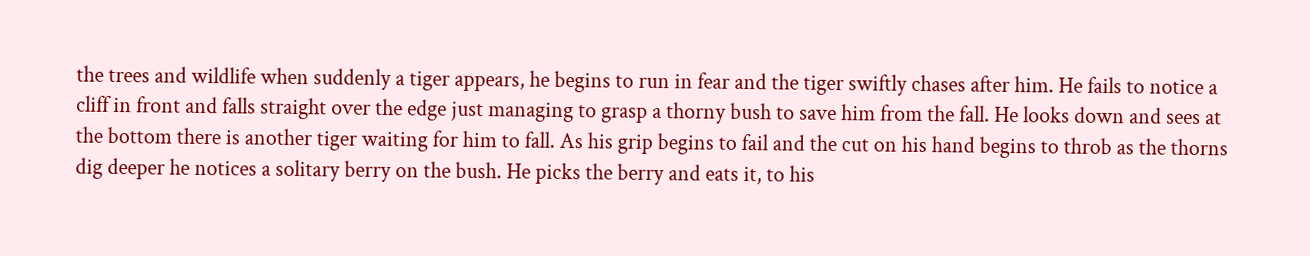the trees and wildlife when suddenly a tiger appears, he begins to run in fear and the tiger swiftly chases after him. He fails to notice a cliff in front and falls straight over the edge just managing to grasp a thorny bush to save him from the fall. He looks down and sees at the bottom there is another tiger waiting for him to fall. As his grip begins to fail and the cut on his hand begins to throb as the thorns dig deeper he notices a solitary berry on the bush. He picks the berry and eats it, to his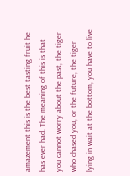amazement this is the best tasting fruit he has ever had. The meaning of this is that you cannot worry about the past, the tiger who chased you, or the future, the tiger lying in wait at the bottom, you have to live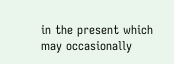in the present which may occasionally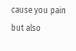cause you pain but also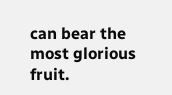can bear the most glorious fruit.